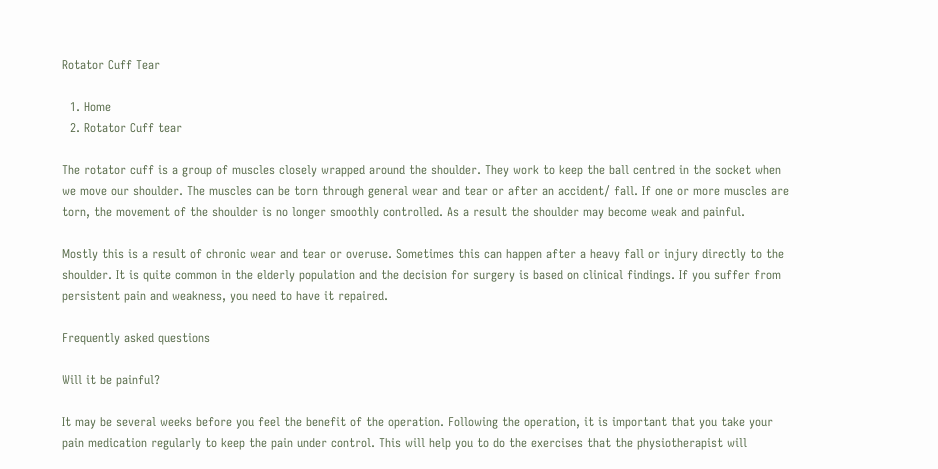Rotator Cuff Tear

  1. Home
  2. Rotator Cuff tear

The rotator cuff is a group of muscles closely wrapped around the shoulder. They work to keep the ball centred in the socket when we move our shoulder. The muscles can be torn through general wear and tear or after an accident/ fall. If one or more muscles are torn, the movement of the shoulder is no longer smoothly controlled. As a result the shoulder may become weak and painful.

Mostly this is a result of chronic wear and tear or overuse. Sometimes this can happen after a heavy fall or injury directly to the shoulder. It is quite common in the elderly population and the decision for surgery is based on clinical findings. If you suffer from persistent pain and weakness, you need to have it repaired.

Frequently asked questions

Will it be painful?

It may be several weeks before you feel the benefit of the operation. Following the operation, it is important that you take your pain medication regularly to keep the pain under control. This will help you to do the exercises that the physiotherapist will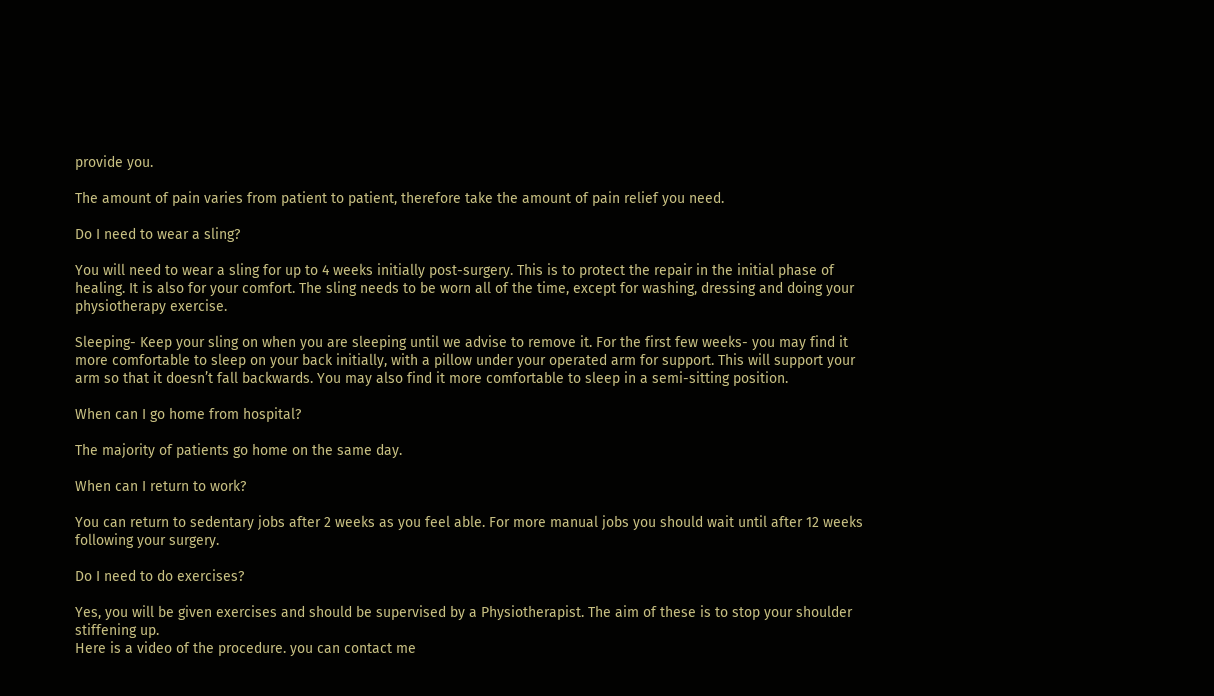provide you.

The amount of pain varies from patient to patient, therefore take the amount of pain relief you need.

Do I need to wear a sling?

You will need to wear a sling for up to 4 weeks initially post-surgery. This is to protect the repair in the initial phase of healing. It is also for your comfort. The sling needs to be worn all of the time, except for washing, dressing and doing your physiotherapy exercise.

Sleeping- Keep your sling on when you are sleeping until we advise to remove it. For the first few weeks- you may find it more comfortable to sleep on your back initially, with a pillow under your operated arm for support. This will support your arm so that it doesn’t fall backwards. You may also find it more comfortable to sleep in a semi-sitting position.

When can I go home from hospital?

The majority of patients go home on the same day.

When can I return to work?

You can return to sedentary jobs after 2 weeks as you feel able. For more manual jobs you should wait until after 12 weeks following your surgery.

Do I need to do exercises?

Yes, you will be given exercises and should be supervised by a Physiotherapist. The aim of these is to stop your shoulder stiffening up.
Here is a video of the procedure. you can contact me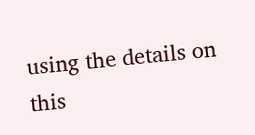using the details on this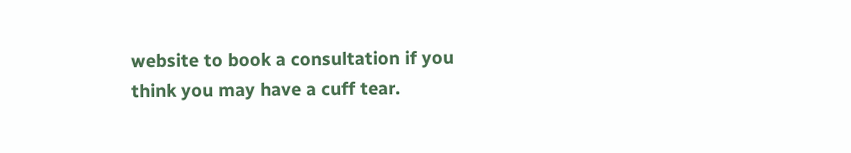website to book a consultation if you think you may have a cuff tear.